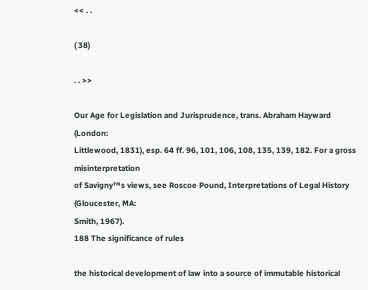<< . .

( 38)

. . >>

Our Age for Legislation and Jurisprudence, trans. Abraham Hayward (London:
Littlewood, 1831), esp. 64 ff. 96, 101, 106, 108, 135, 139, 182. For a gross misinterpretation
of Savigny™s views, see Roscoe Pound, Interpretations of Legal History (Gloucester, MA:
Smith, 1967).
188 The significance of rules

the historical development of law into a source of immutable historical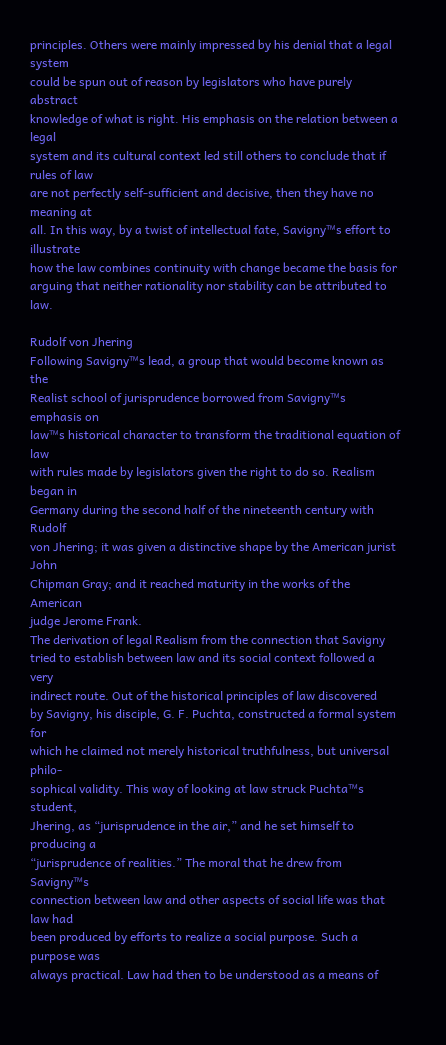principles. Others were mainly impressed by his denial that a legal system
could be spun out of reason by legislators who have purely abstract
knowledge of what is right. His emphasis on the relation between a legal
system and its cultural context led still others to conclude that if rules of law
are not perfectly self-sufficient and decisive, then they have no meaning at
all. In this way, by a twist of intellectual fate, Savigny™s effort to illustrate
how the law combines continuity with change became the basis for
arguing that neither rationality nor stability can be attributed to law.

Rudolf von Jhering
Following Savigny™s lead, a group that would become known as the
Realist school of jurisprudence borrowed from Savigny™s emphasis on
law™s historical character to transform the traditional equation of law
with rules made by legislators given the right to do so. Realism began in
Germany during the second half of the nineteenth century with Rudolf
von Jhering; it was given a distinctive shape by the American jurist John
Chipman Gray; and it reached maturity in the works of the American
judge Jerome Frank.
The derivation of legal Realism from the connection that Savigny
tried to establish between law and its social context followed a very
indirect route. Out of the historical principles of law discovered
by Savigny, his disciple, G. F. Puchta, constructed a formal system for
which he claimed not merely historical truthfulness, but universal philo-
sophical validity. This way of looking at law struck Puchta™s student,
Jhering, as “jurisprudence in the air,” and he set himself to producing a
“jurisprudence of realities.” The moral that he drew from Savigny™s
connection between law and other aspects of social life was that law had
been produced by efforts to realize a social purpose. Such a purpose was
always practical. Law had then to be understood as a means of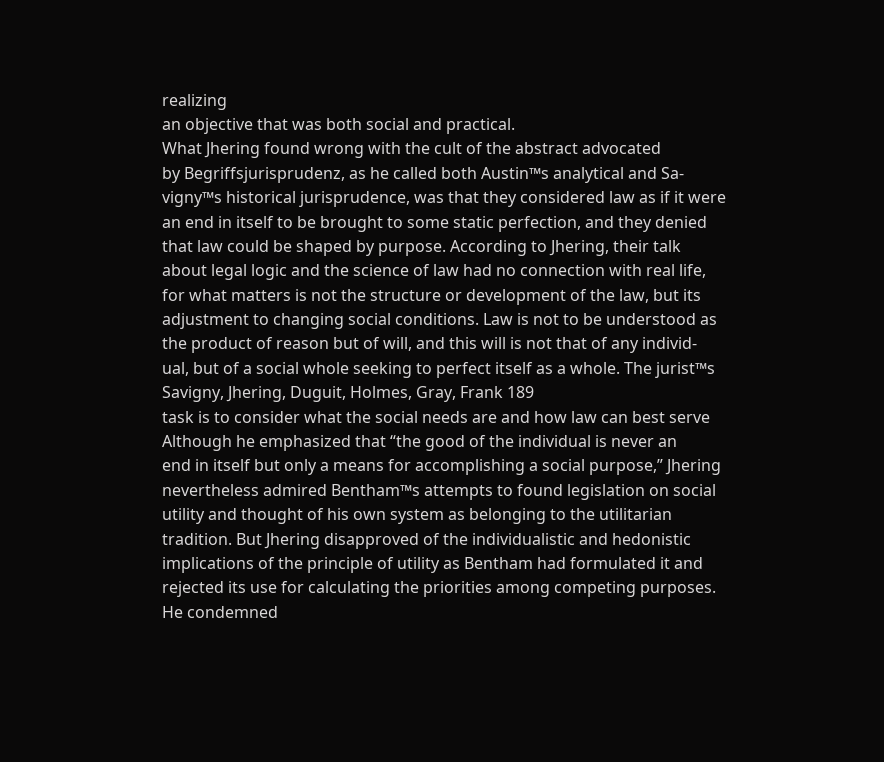realizing
an objective that was both social and practical.
What Jhering found wrong with the cult of the abstract advocated
by Begriffsjurisprudenz, as he called both Austin™s analytical and Sa-
vigny™s historical jurisprudence, was that they considered law as if it were
an end in itself to be brought to some static perfection, and they denied
that law could be shaped by purpose. According to Jhering, their talk
about legal logic and the science of law had no connection with real life,
for what matters is not the structure or development of the law, but its
adjustment to changing social conditions. Law is not to be understood as
the product of reason but of will, and this will is not that of any individ-
ual, but of a social whole seeking to perfect itself as a whole. The jurist™s
Savigny, Jhering, Duguit, Holmes, Gray, Frank 189
task is to consider what the social needs are and how law can best serve
Although he emphasized that “the good of the individual is never an
end in itself but only a means for accomplishing a social purpose,” Jhering
nevertheless admired Bentham™s attempts to found legislation on social
utility and thought of his own system as belonging to the utilitarian
tradition. But Jhering disapproved of the individualistic and hedonistic
implications of the principle of utility as Bentham had formulated it and
rejected its use for calculating the priorities among competing purposes.
He condemned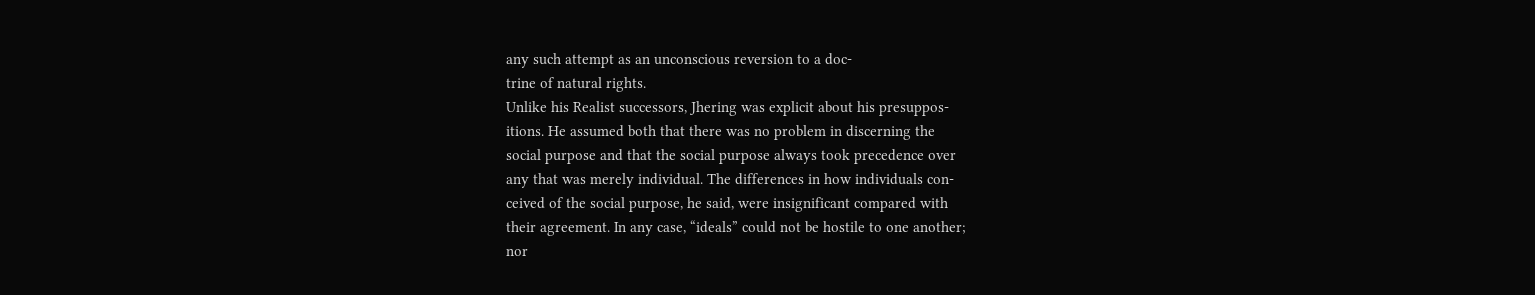any such attempt as an unconscious reversion to a doc-
trine of natural rights.
Unlike his Realist successors, Jhering was explicit about his presuppos-
itions. He assumed both that there was no problem in discerning the
social purpose and that the social purpose always took precedence over
any that was merely individual. The differences in how individuals con-
ceived of the social purpose, he said, were insignificant compared with
their agreement. In any case, “ideals” could not be hostile to one another;
nor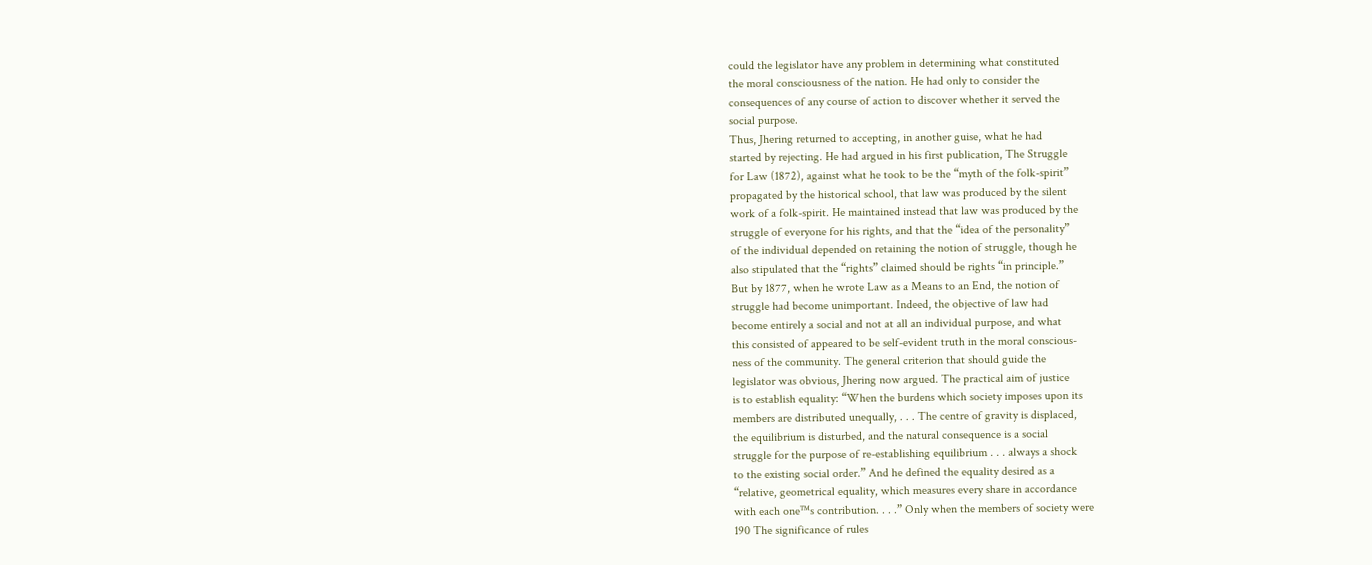could the legislator have any problem in determining what constituted
the moral consciousness of the nation. He had only to consider the
consequences of any course of action to discover whether it served the
social purpose.
Thus, Jhering returned to accepting, in another guise, what he had
started by rejecting. He had argued in his first publication, The Struggle
for Law (1872), against what he took to be the “myth of the folk-spirit”
propagated by the historical school, that law was produced by the silent
work of a folk-spirit. He maintained instead that law was produced by the
struggle of everyone for his rights, and that the “idea of the personality”
of the individual depended on retaining the notion of struggle, though he
also stipulated that the “rights” claimed should be rights “in principle.”
But by 1877, when he wrote Law as a Means to an End, the notion of
struggle had become unimportant. Indeed, the objective of law had
become entirely a social and not at all an individual purpose, and what
this consisted of appeared to be self-evident truth in the moral conscious-
ness of the community. The general criterion that should guide the
legislator was obvious, Jhering now argued. The practical aim of justice
is to establish equality: “When the burdens which society imposes upon its
members are distributed unequally, . . . The centre of gravity is displaced,
the equilibrium is disturbed, and the natural consequence is a social
struggle for the purpose of re-establishing equilibrium . . . always a shock
to the existing social order.” And he defined the equality desired as a
“relative, geometrical equality, which measures every share in accordance
with each one™s contribution. . . .” Only when the members of society were
190 The significance of rules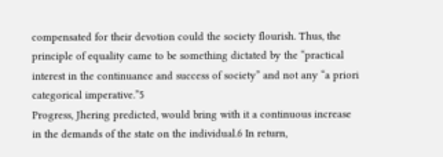compensated for their devotion could the society flourish. Thus, the
principle of equality came to be something dictated by the “practical
interest in the continuance and success of society” and not any “a priori
categorical imperative.”5
Progress, Jhering predicted, would bring with it a continuous increase
in the demands of the state on the individual.6 In return,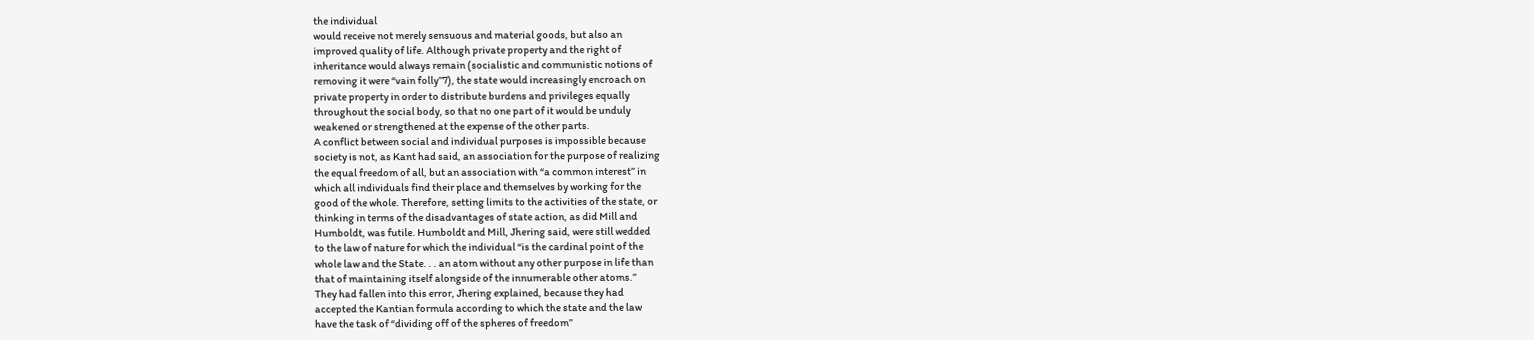the individual
would receive not merely sensuous and material goods, but also an
improved quality of life. Although private property and the right of
inheritance would always remain (socialistic and communistic notions of
removing it were “vain folly”7), the state would increasingly encroach on
private property in order to distribute burdens and privileges equally
throughout the social body, so that no one part of it would be unduly
weakened or strengthened at the expense of the other parts.
A conflict between social and individual purposes is impossible because
society is not, as Kant had said, an association for the purpose of realizing
the equal freedom of all, but an association with “a common interest” in
which all individuals find their place and themselves by working for the
good of the whole. Therefore, setting limits to the activities of the state, or
thinking in terms of the disadvantages of state action, as did Mill and
Humboldt, was futile. Humboldt and Mill, Jhering said, were still wedded
to the law of nature for which the individual “is the cardinal point of the
whole law and the State. . . an atom without any other purpose in life than
that of maintaining itself alongside of the innumerable other atoms.”
They had fallen into this error, Jhering explained, because they had
accepted the Kantian formula according to which the state and the law
have the task of “dividing off of the spheres of freedom”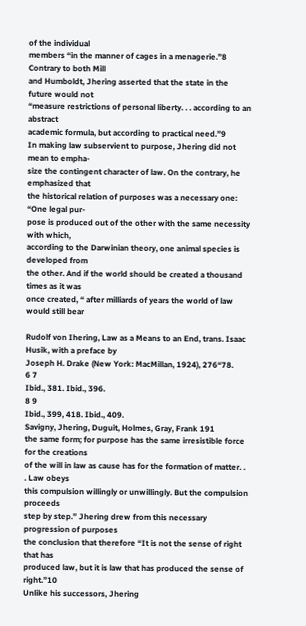of the individual
members “in the manner of cages in a menagerie.”8 Contrary to both Mill
and Humboldt, Jhering asserted that the state in the future would not
“measure restrictions of personal liberty. . . according to an abstract
academic formula, but according to practical need.”9
In making law subservient to purpose, Jhering did not mean to empha-
size the contingent character of law. On the contrary, he emphasized that
the historical relation of purposes was a necessary one: “One legal pur-
pose is produced out of the other with the same necessity with which,
according to the Darwinian theory, one animal species is developed from
the other. And if the world should be created a thousand times as it was
once created, “ after milliards of years the world of law would still bear

Rudolf von Ihering, Law as a Means to an End, trans. Isaac Husik, with a preface by
Joseph H. Drake (New York: MacMillan, 1924), 276“78.
6 7
Ibid., 381. Ibid., 396.
8 9
Ibid., 399, 418. Ibid., 409.
Savigny, Jhering, Duguit, Holmes, Gray, Frank 191
the same form; for purpose has the same irresistible force for the creations
of the will in law as cause has for the formation of matter. . . Law obeys
this compulsion willingly or unwillingly. But the compulsion proceeds
step by step.” Jhering drew from this necessary progression of purposes
the conclusion that therefore “It is not the sense of right that has
produced law, but it is law that has produced the sense of right.”10
Unlike his successors, Jhering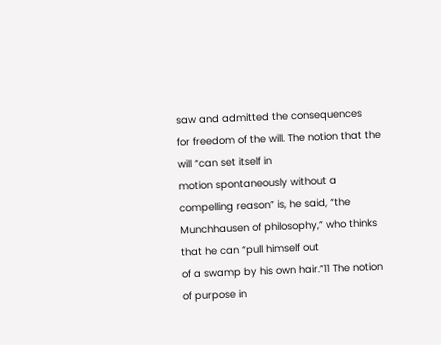saw and admitted the consequences
for freedom of the will. The notion that the will “can set itself in
motion spontaneously without a compelling reason” is, he said, “the
Munchhausen of philosophy,” who thinks that he can “pull himself out
of a swamp by his own hair.”11 The notion of purpose in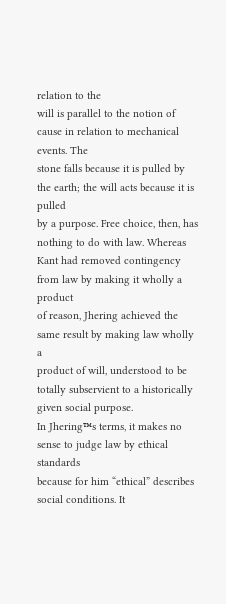relation to the
will is parallel to the notion of cause in relation to mechanical events. The
stone falls because it is pulled by the earth; the will acts because it is pulled
by a purpose. Free choice, then, has nothing to do with law. Whereas
Kant had removed contingency from law by making it wholly a product
of reason, Jhering achieved the same result by making law wholly a
product of will, understood to be totally subservient to a historically
given social purpose.
In Jhering™s terms, it makes no sense to judge law by ethical standards
because for him “ethical” describes social conditions. It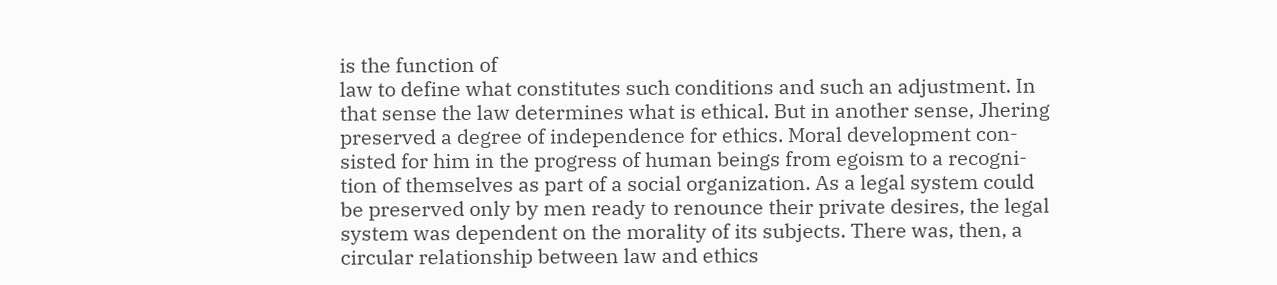is the function of
law to define what constitutes such conditions and such an adjustment. In
that sense the law determines what is ethical. But in another sense, Jhering
preserved a degree of independence for ethics. Moral development con-
sisted for him in the progress of human beings from egoism to a recogni-
tion of themselves as part of a social organization. As a legal system could
be preserved only by men ready to renounce their private desires, the legal
system was dependent on the morality of its subjects. There was, then, a
circular relationship between law and ethics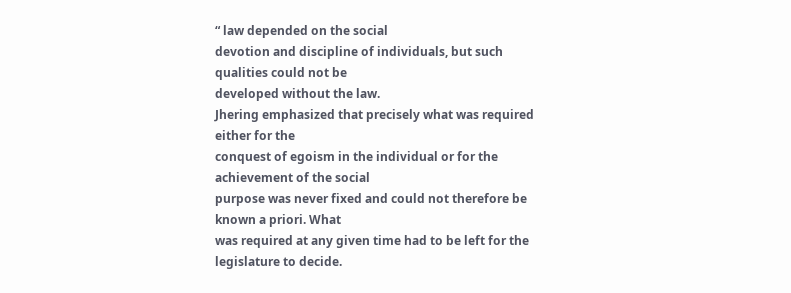“ law depended on the social
devotion and discipline of individuals, but such qualities could not be
developed without the law.
Jhering emphasized that precisely what was required either for the
conquest of egoism in the individual or for the achievement of the social
purpose was never fixed and could not therefore be known a priori. What
was required at any given time had to be left for the legislature to decide.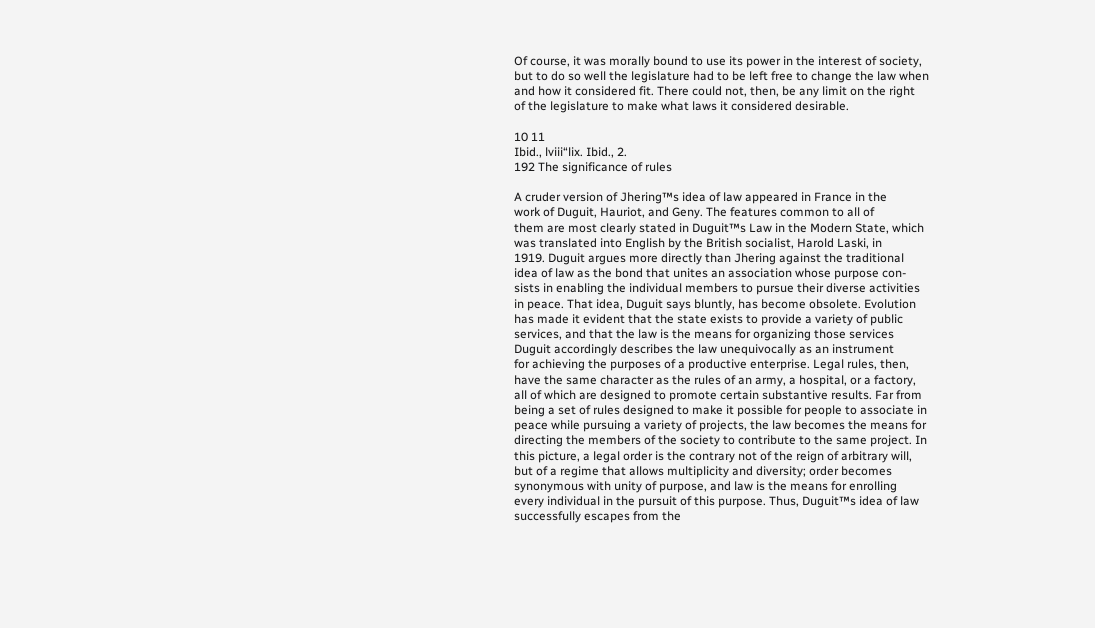Of course, it was morally bound to use its power in the interest of society,
but to do so well the legislature had to be left free to change the law when
and how it considered fit. There could not, then, be any limit on the right
of the legislature to make what laws it considered desirable.

10 11
Ibid., lviii“lix. Ibid., 2.
192 The significance of rules

A cruder version of Jhering™s idea of law appeared in France in the
work of Duguit, Hauriot, and Geny. The features common to all of
them are most clearly stated in Duguit™s Law in the Modern State, which
was translated into English by the British socialist, Harold Laski, in
1919. Duguit argues more directly than Jhering against the traditional
idea of law as the bond that unites an association whose purpose con-
sists in enabling the individual members to pursue their diverse activities
in peace. That idea, Duguit says bluntly, has become obsolete. Evolution
has made it evident that the state exists to provide a variety of public
services, and that the law is the means for organizing those services
Duguit accordingly describes the law unequivocally as an instrument
for achieving the purposes of a productive enterprise. Legal rules, then,
have the same character as the rules of an army, a hospital, or a factory,
all of which are designed to promote certain substantive results. Far from
being a set of rules designed to make it possible for people to associate in
peace while pursuing a variety of projects, the law becomes the means for
directing the members of the society to contribute to the same project. In
this picture, a legal order is the contrary not of the reign of arbitrary will,
but of a regime that allows multiplicity and diversity; order becomes
synonymous with unity of purpose, and law is the means for enrolling
every individual in the pursuit of this purpose. Thus, Duguit™s idea of law
successfully escapes from the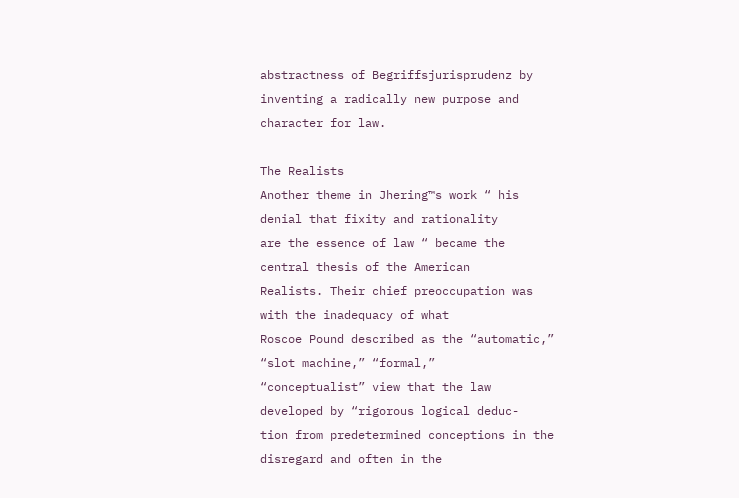abstractness of Begriffsjurisprudenz by
inventing a radically new purpose and character for law.

The Realists
Another theme in Jhering™s work “ his denial that fixity and rationality
are the essence of law “ became the central thesis of the American
Realists. Their chief preoccupation was with the inadequacy of what
Roscoe Pound described as the “automatic,” “slot machine,” “formal,”
“conceptualist” view that the law developed by “rigorous logical deduc-
tion from predetermined conceptions in the disregard and often in the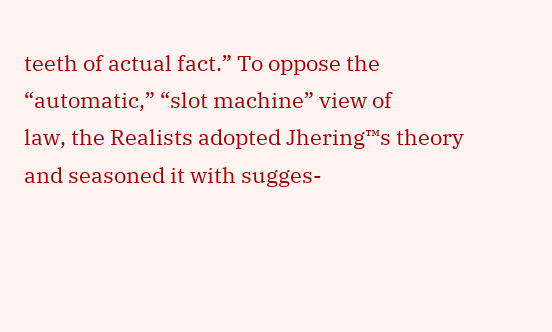teeth of actual fact.” To oppose the “automatic,” “slot machine” view of
law, the Realists adopted Jhering™s theory and seasoned it with sugges-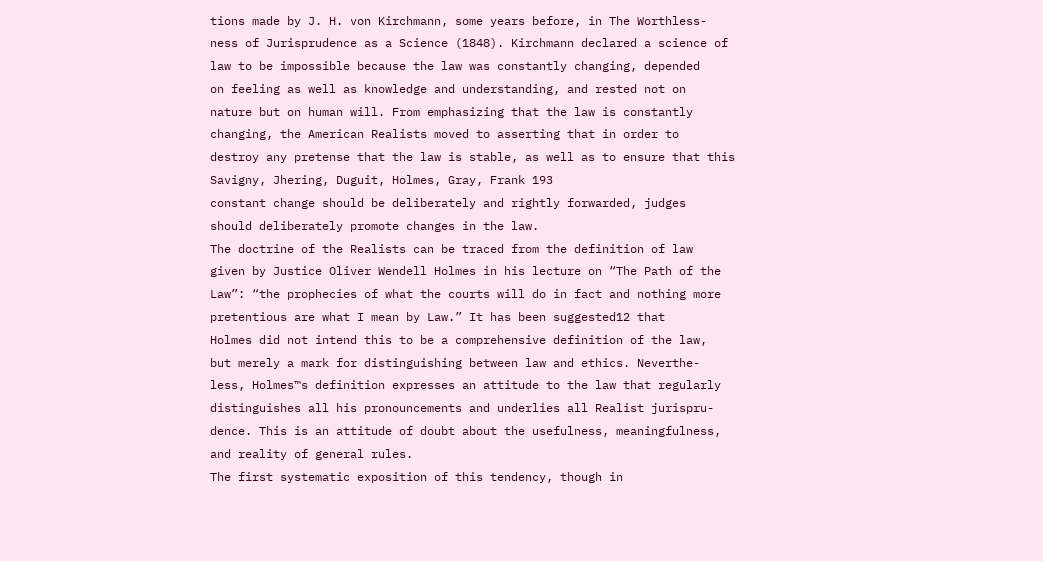tions made by J. H. von Kirchmann, some years before, in The Worthless-
ness of Jurisprudence as a Science (1848). Kirchmann declared a science of
law to be impossible because the law was constantly changing, depended
on feeling as well as knowledge and understanding, and rested not on
nature but on human will. From emphasizing that the law is constantly
changing, the American Realists moved to asserting that in order to
destroy any pretense that the law is stable, as well as to ensure that this
Savigny, Jhering, Duguit, Holmes, Gray, Frank 193
constant change should be deliberately and rightly forwarded, judges
should deliberately promote changes in the law.
The doctrine of the Realists can be traced from the definition of law
given by Justice Oliver Wendell Holmes in his lecture on “The Path of the
Law”: “the prophecies of what the courts will do in fact and nothing more
pretentious are what I mean by Law.” It has been suggested12 that
Holmes did not intend this to be a comprehensive definition of the law,
but merely a mark for distinguishing between law and ethics. Neverthe-
less, Holmes™s definition expresses an attitude to the law that regularly
distinguishes all his pronouncements and underlies all Realist jurispru-
dence. This is an attitude of doubt about the usefulness, meaningfulness,
and reality of general rules.
The first systematic exposition of this tendency, though in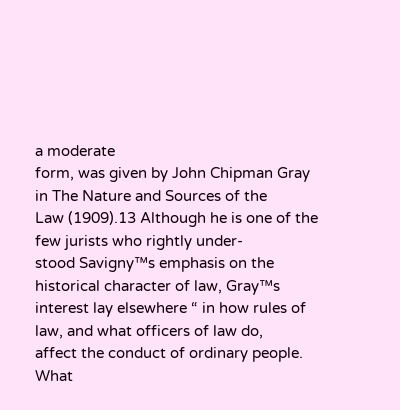a moderate
form, was given by John Chipman Gray in The Nature and Sources of the
Law (1909).13 Although he is one of the few jurists who rightly under-
stood Savigny™s emphasis on the historical character of law, Gray™s
interest lay elsewhere “ in how rules of law, and what officers of law do,
affect the conduct of ordinary people. What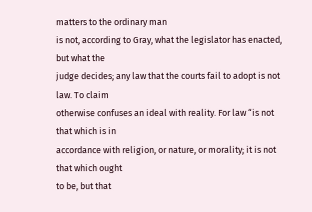matters to the ordinary man
is not, according to Gray, what the legislator has enacted, but what the
judge decides; any law that the courts fail to adopt is not law. To claim
otherwise confuses an ideal with reality. For law “is not that which is in
accordance with religion, or nature, or morality; it is not that which ought
to be, but that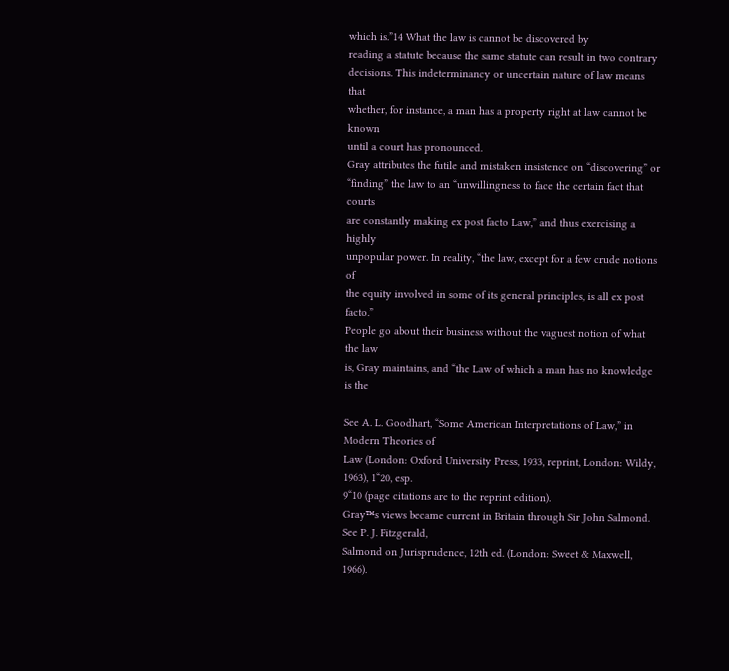which is.”14 What the law is cannot be discovered by
reading a statute because the same statute can result in two contrary
decisions. This indeterminancy or uncertain nature of law means that
whether, for instance, a man has a property right at law cannot be known
until a court has pronounced.
Gray attributes the futile and mistaken insistence on “discovering” or
“finding” the law to an “unwillingness to face the certain fact that courts
are constantly making ex post facto Law,” and thus exercising a highly
unpopular power. In reality, “the law, except for a few crude notions of
the equity involved in some of its general principles, is all ex post facto.”
People go about their business without the vaguest notion of what the law
is, Gray maintains, and “the Law of which a man has no knowledge is the

See A. L. Goodhart, “Some American Interpretations of Law,” in Modern Theories of
Law (London: Oxford University Press, 1933, reprint, London: Wildy, 1963), 1“20, esp.
9“10 (page citations are to the reprint edition).
Gray™s views became current in Britain through Sir John Salmond. See P. J. Fitzgerald,
Salmond on Jurisprudence, 12th ed. (London: Sweet & Maxwell, 1966).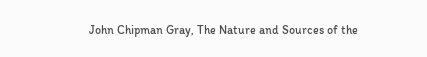John Chipman Gray, The Nature and Sources of the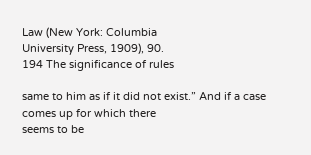Law (New York: Columbia
University Press, 1909), 90.
194 The significance of rules

same to him as if it did not exist.” And if a case comes up for which there
seems to be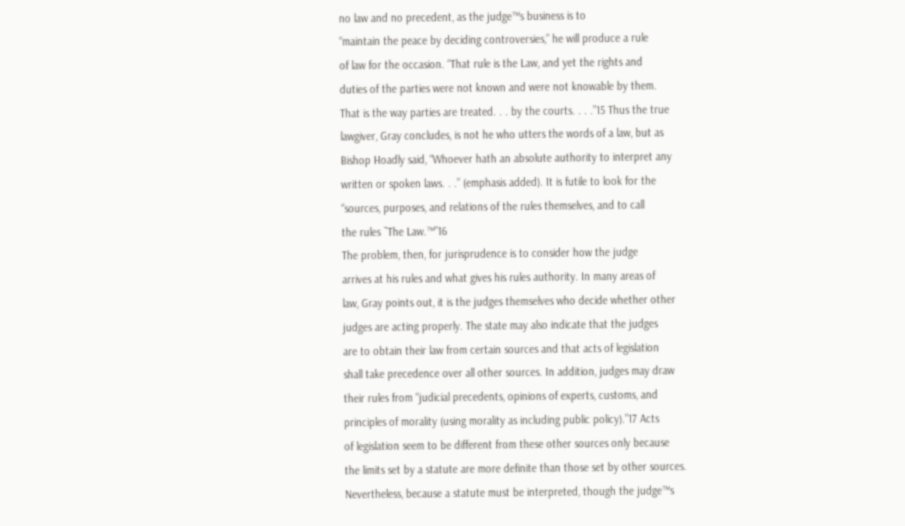no law and no precedent, as the judge™s business is to
“maintain the peace by deciding controversies,” he will produce a rule
of law for the occasion. “That rule is the Law, and yet the rights and
duties of the parties were not known and were not knowable by them.
That is the way parties are treated. . . by the courts. . . .”15 Thus the true
lawgiver, Gray concludes, is not he who utters the words of a law, but as
Bishop Hoadly said, “Whoever hath an absolute authority to interpret any
written or spoken laws. . .” (emphasis added). It is futile to look for the
“sources, purposes, and relations of the rules themselves, and to call
the rules ˜The Law.™”16
The problem, then, for jurisprudence is to consider how the judge
arrives at his rules and what gives his rules authority. In many areas of
law, Gray points out, it is the judges themselves who decide whether other
judges are acting properly. The state may also indicate that the judges
are to obtain their law from certain sources and that acts of legislation
shall take precedence over all other sources. In addition, judges may draw
their rules from “judicial precedents, opinions of experts, customs, and
principles of morality (using morality as including public policy).”17 Acts
of legislation seem to be different from these other sources only because
the limits set by a statute are more definite than those set by other sources.
Nevertheless, because a statute must be interpreted, though the judge™s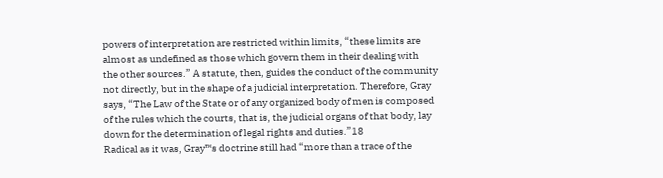powers of interpretation are restricted within limits, “these limits are
almost as undefined as those which govern them in their dealing with
the other sources.” A statute, then, guides the conduct of the community
not directly, but in the shape of a judicial interpretation. Therefore, Gray
says, “The Law of the State or of any organized body of men is composed
of the rules which the courts, that is, the judicial organs of that body, lay
down for the determination of legal rights and duties.”18
Radical as it was, Gray™s doctrine still had “more than a trace of the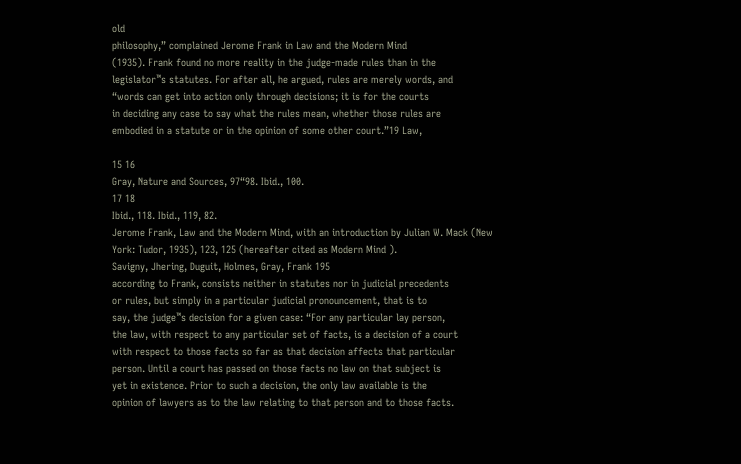old
philosophy,” complained Jerome Frank in Law and the Modern Mind
(1935). Frank found no more reality in the judge-made rules than in the
legislator™s statutes. For after all, he argued, rules are merely words, and
“words can get into action only through decisions; it is for the courts
in deciding any case to say what the rules mean, whether those rules are
embodied in a statute or in the opinion of some other court.”19 Law,

15 16
Gray, Nature and Sources, 97“98. Ibid., 100.
17 18
Ibid., 118. Ibid., 119, 82.
Jerome Frank, Law and the Modern Mind, with an introduction by Julian W. Mack (New
York: Tudor, 1935), 123, 125 (hereafter cited as Modern Mind ).
Savigny, Jhering, Duguit, Holmes, Gray, Frank 195
according to Frank, consists neither in statutes nor in judicial precedents
or rules, but simply in a particular judicial pronouncement, that is to
say, the judge™s decision for a given case: “For any particular lay person,
the law, with respect to any particular set of facts, is a decision of a court
with respect to those facts so far as that decision affects that particular
person. Until a court has passed on those facts no law on that subject is
yet in existence. Prior to such a decision, the only law available is the
opinion of lawyers as to the law relating to that person and to those facts.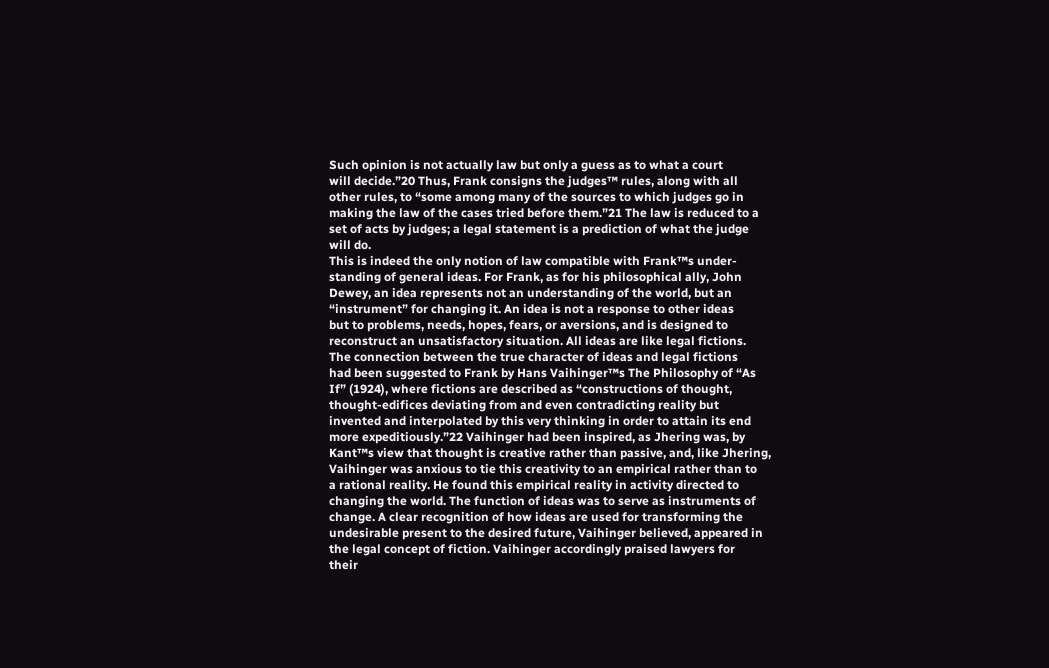Such opinion is not actually law but only a guess as to what a court
will decide.”20 Thus, Frank consigns the judges™ rules, along with all
other rules, to “some among many of the sources to which judges go in
making the law of the cases tried before them.”21 The law is reduced to a
set of acts by judges; a legal statement is a prediction of what the judge
will do.
This is indeed the only notion of law compatible with Frank™s under-
standing of general ideas. For Frank, as for his philosophical ally, John
Dewey, an idea represents not an understanding of the world, but an
“instrument” for changing it. An idea is not a response to other ideas
but to problems, needs, hopes, fears, or aversions, and is designed to
reconstruct an unsatisfactory situation. All ideas are like legal fictions.
The connection between the true character of ideas and legal fictions
had been suggested to Frank by Hans Vaihinger™s The Philosophy of “As
If” (1924), where fictions are described as “constructions of thought,
thought-edifices deviating from and even contradicting reality but
invented and interpolated by this very thinking in order to attain its end
more expeditiously.”22 Vaihinger had been inspired, as Jhering was, by
Kant™s view that thought is creative rather than passive, and, like Jhering,
Vaihinger was anxious to tie this creativity to an empirical rather than to
a rational reality. He found this empirical reality in activity directed to
changing the world. The function of ideas was to serve as instruments of
change. A clear recognition of how ideas are used for transforming the
undesirable present to the desired future, Vaihinger believed, appeared in
the legal concept of fiction. Vaihinger accordingly praised lawyers for
their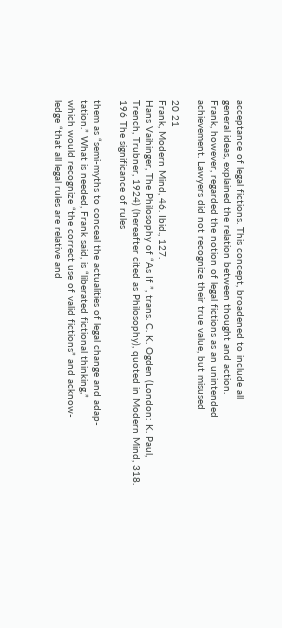acceptance of legal fictions. This concept, broadened to include all
general ideas, explained the relation between thought and action.
Frank, however, regarded the notion of legal fictions as an unintended
achievement. Lawyers did not recognize their true value, but misused

20 21
Frank, Modern Mind, 46. Ibid., 127.
Hans Vaihinger, The Philosophy of “As If ”, trans. C. K. Ogden (London: K. Paul,
Trench, Trubner, 1924) (hereafter cited as Philosophy), quoted in Modern Mind, 318.
196 The significance of rules

them as “semi-myths to conceal the actualities of legal change and adap-
tation.” What is needed, Frank said, is “liberated fictional thinking,”
which would recognize “the correct use of valid fictions” and acknow-
ledge “that all legal rules are relative and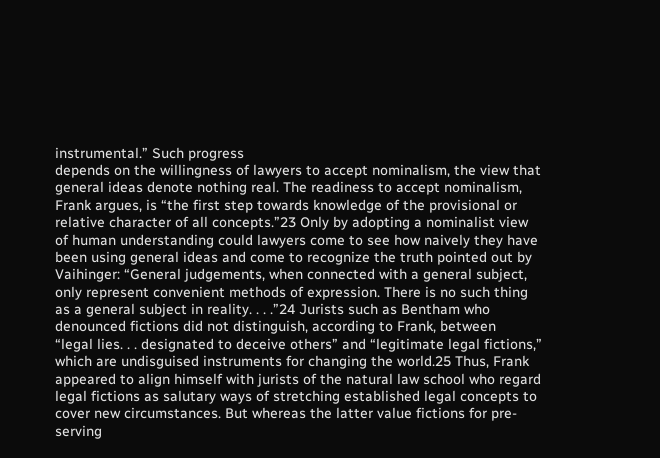instrumental.” Such progress
depends on the willingness of lawyers to accept nominalism, the view that
general ideas denote nothing real. The readiness to accept nominalism,
Frank argues, is “the first step towards knowledge of the provisional or
relative character of all concepts.”23 Only by adopting a nominalist view
of human understanding could lawyers come to see how naively they have
been using general ideas and come to recognize the truth pointed out by
Vaihinger: “General judgements, when connected with a general subject,
only represent convenient methods of expression. There is no such thing
as a general subject in reality. . . .”24 Jurists such as Bentham who
denounced fictions did not distinguish, according to Frank, between
“legal lies. . . designated to deceive others” and “legitimate legal fictions,”
which are undisguised instruments for changing the world.25 Thus, Frank
appeared to align himself with jurists of the natural law school who regard
legal fictions as salutary ways of stretching established legal concepts to
cover new circumstances. But whereas the latter value fictions for pre-
serving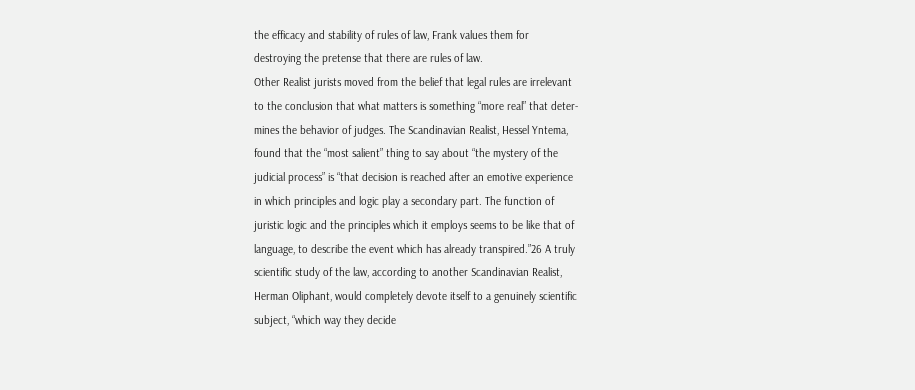the efficacy and stability of rules of law, Frank values them for
destroying the pretense that there are rules of law.
Other Realist jurists moved from the belief that legal rules are irrelevant
to the conclusion that what matters is something “more real” that deter-
mines the behavior of judges. The Scandinavian Realist, Hessel Yntema,
found that the “most salient” thing to say about “the mystery of the
judicial process” is “that decision is reached after an emotive experience
in which principles and logic play a secondary part. The function of
juristic logic and the principles which it employs seems to be like that of
language, to describe the event which has already transpired.”26 A truly
scientific study of the law, according to another Scandinavian Realist,
Herman Oliphant, would completely devote itself to a genuinely scientific
subject, “which way they decide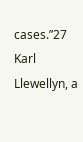cases.”27 Karl Llewellyn, a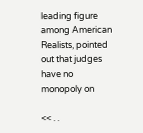leading figure
among American Realists, pointed out that judges have no monopoly on

<< . .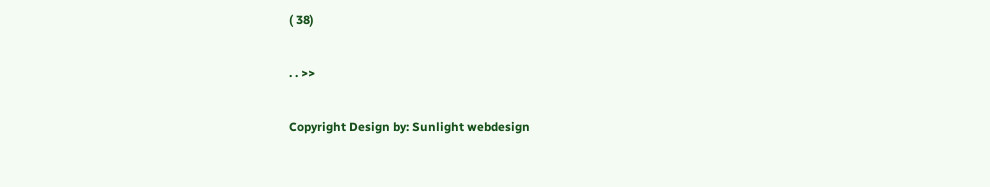( 38)

. . >>

Copyright Design by: Sunlight webdesign